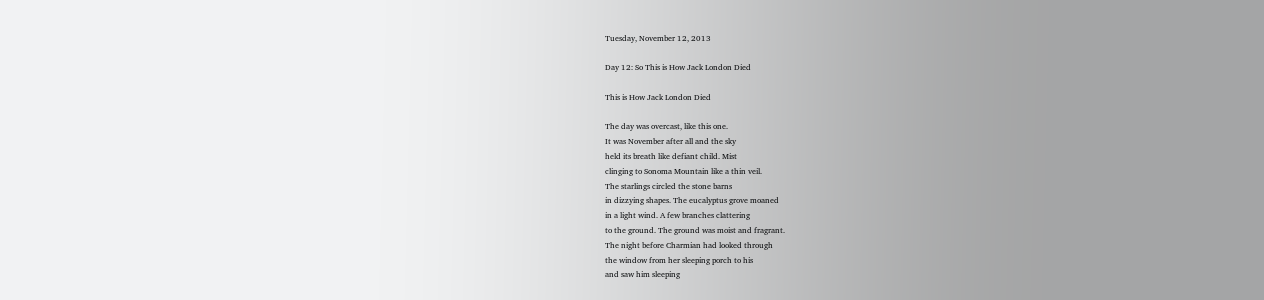Tuesday, November 12, 2013

Day 12: So This is How Jack London Died

This is How Jack London Died

The day was overcast, like this one.
It was November after all and the sky
held its breath like defiant child. Mist
clinging to Sonoma Mountain like a thin veil.
The starlings circled the stone barns
in dizzying shapes. The eucalyptus grove moaned
in a light wind. A few branches clattering
to the ground. The ground was moist and fragrant.
The night before Charmian had looked through
the window from her sleeping porch to his
and saw him sleeping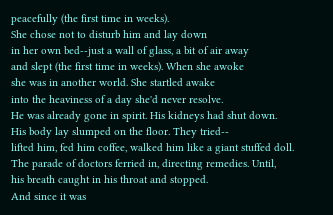peacefully (the first time in weeks).
She chose not to disturb him and lay down
in her own bed--just a wall of glass, a bit of air away
and slept (the first time in weeks). When she awoke
she was in another world. She startled awake
into the heaviness of a day she'd never resolve.
He was already gone in spirit. His kidneys had shut down.
His body lay slumped on the floor. They tried--
lifted him, fed him coffee, walked him like a giant stuffed doll.
The parade of doctors ferried in, directing remedies. Until,
his breath caught in his throat and stopped.
And since it was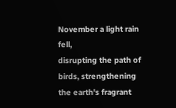November a light rain fell,
disrupting the path of birds, strengthening
the earth's fragrant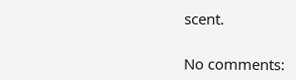scent.

No comments: